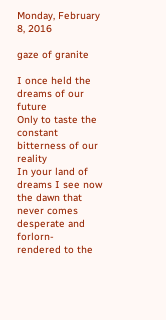Monday, February 8, 2016

gaze of granite

I once held the dreams of our future
Only to taste the constant bitterness of our reality
In your land of dreams I see now the dawn that never comes
desperate and forlorn-
rendered to the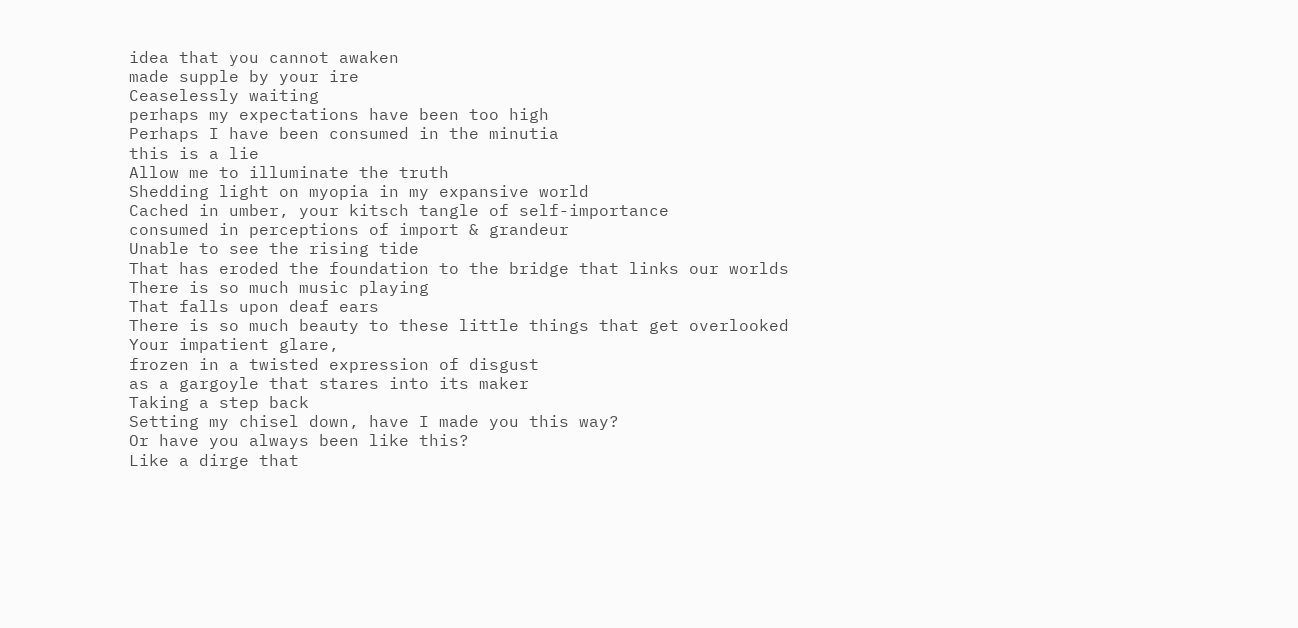idea that you cannot awaken
made supple by your ire
Ceaselessly waiting
perhaps my expectations have been too high
Perhaps I have been consumed in the minutia
this is a lie
Allow me to illuminate the truth
Shedding light on myopia in my expansive world
Cached in umber, your kitsch tangle of self-importance
consumed in perceptions of import & grandeur
Unable to see the rising tide
That has eroded the foundation to the bridge that links our worlds
There is so much music playing
That falls upon deaf ears
There is so much beauty to these little things that get overlooked
Your impatient glare,
frozen in a twisted expression of disgust
as a gargoyle that stares into its maker
Taking a step back
Setting my chisel down, have I made you this way?
Or have you always been like this?
Like a dirge that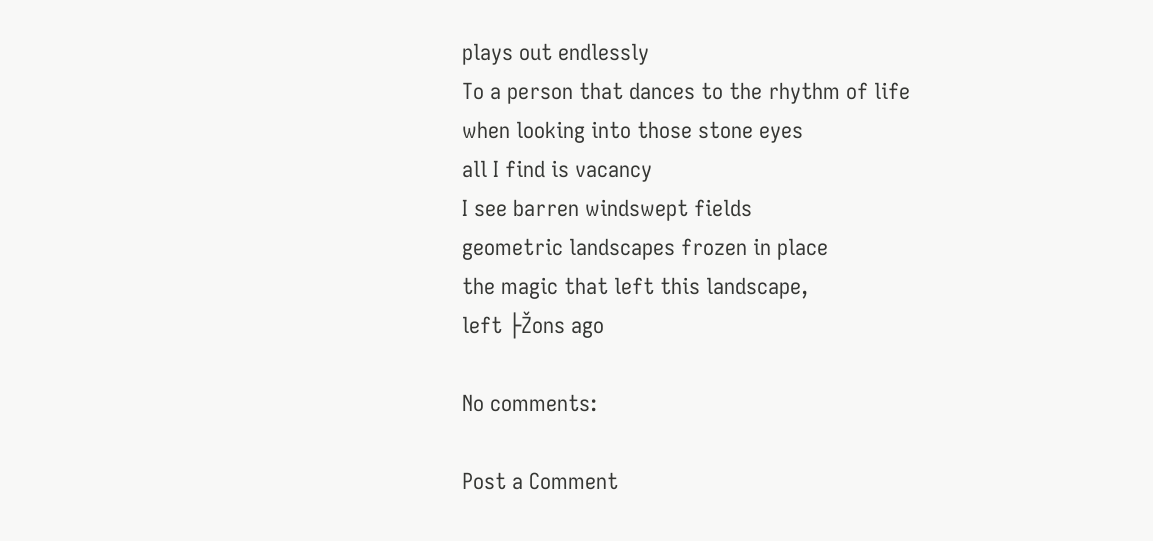plays out endlessly
To a person that dances to the rhythm of life
when looking into those stone eyes
all I find is vacancy
I see barren windswept fields
geometric landscapes frozen in place
the magic that left this landscape,
left ├Žons ago

No comments:

Post a Comment